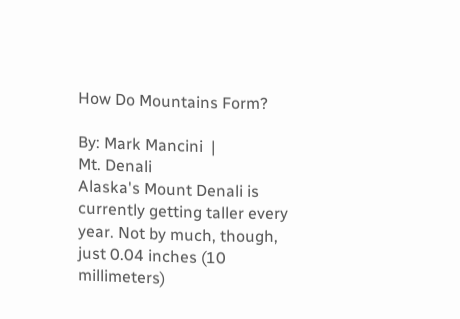How Do Mountains Form?

By: Mark Mancini  |
Mt. Denali
Alaska's Mount Denali is currently getting taller every year. Not by much, though, just 0.04 inches (10 millimeters)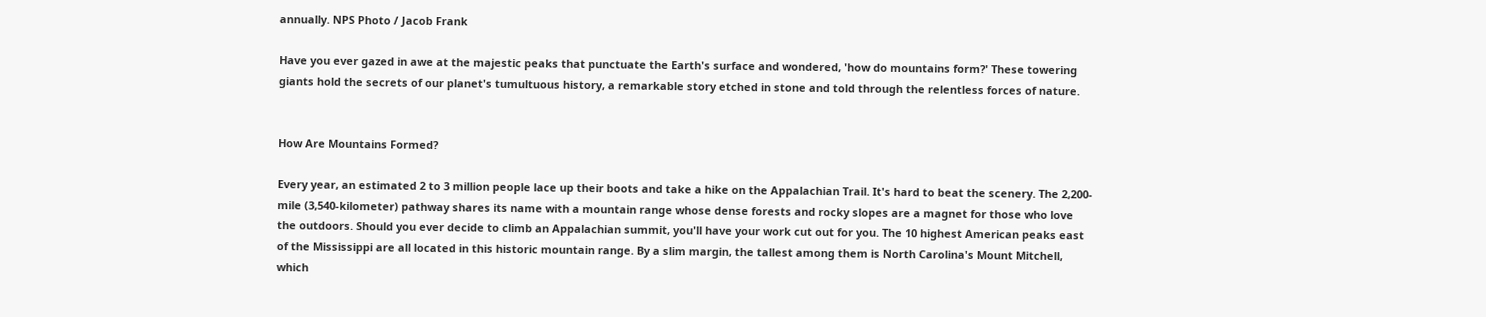annually. NPS Photo / Jacob Frank

Have you ever gazed in awe at the majestic peaks that punctuate the Earth's surface and wondered, 'how do mountains form?' These towering giants hold the secrets of our planet's tumultuous history, a remarkable story etched in stone and told through the relentless forces of nature.


How Are Mountains Formed?

Every year, an estimated 2 to 3 million people lace up their boots and take a hike on the Appalachian Trail. It's hard to beat the scenery. The 2,200-mile (3,540-kilometer) pathway shares its name with a mountain range whose dense forests and rocky slopes are a magnet for those who love the outdoors. Should you ever decide to climb an Appalachian summit, you'll have your work cut out for you. The 10 highest American peaks east of the Mississippi are all located in this historic mountain range. By a slim margin, the tallest among them is North Carolina's Mount Mitchell, which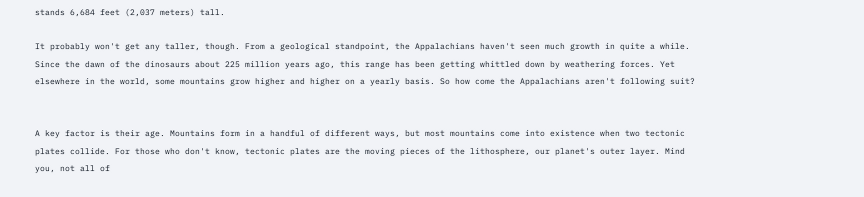stands 6,684 feet (2,037 meters) tall.

It probably won't get any taller, though. From a geological standpoint, the Appalachians haven't seen much growth in quite a while. Since the dawn of the dinosaurs about 225 million years ago, this range has been getting whittled down by weathering forces. Yet elsewhere in the world, some mountains grow higher and higher on a yearly basis. So how come the Appalachians aren't following suit?


A key factor is their age. Mountains form in a handful of different ways, but most mountains come into existence when two tectonic plates collide. For those who don't know, tectonic plates are the moving pieces of the lithosphere, our planet's outer layer. Mind you, not all of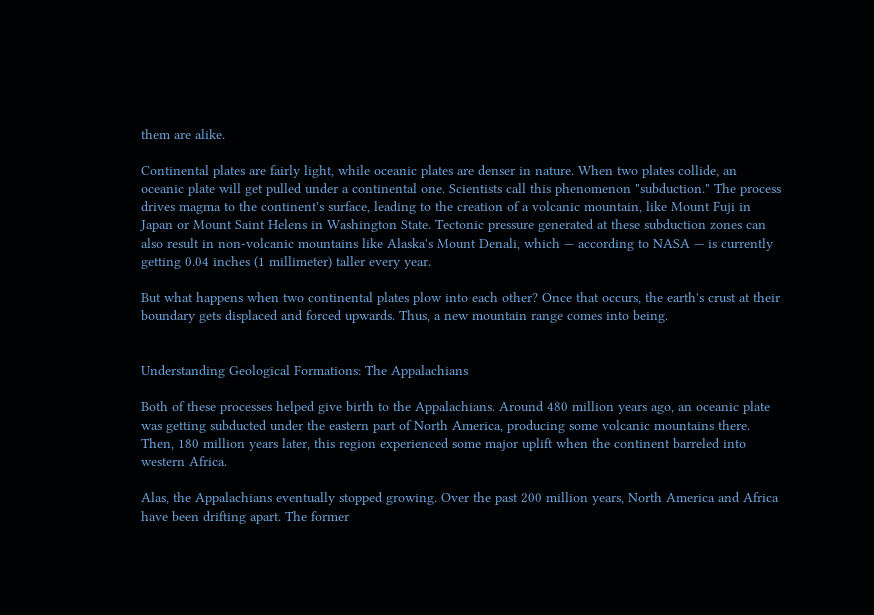them are alike.

Continental plates are fairly light, while oceanic plates are denser in nature. When two plates collide, an oceanic plate will get pulled under a continental one. Scientists call this phenomenon "subduction." The process drives magma to the continent's surface, leading to the creation of a volcanic mountain, like Mount Fuji in Japan or Mount Saint Helens in Washington State. Tectonic pressure generated at these subduction zones can also result in non-volcanic mountains like Alaska's Mount Denali, which — according to NASA — is currently getting 0.04 inches (1 millimeter) taller every year.

But what happens when two continental plates plow into each other? Once that occurs, the earth's crust at their boundary gets displaced and forced upwards. Thus, a new mountain range comes into being.


Understanding Geological Formations: The Appalachians

Both of these processes helped give birth to the Appalachians. Around 480 million years ago, an oceanic plate was getting subducted under the eastern part of North America, producing some volcanic mountains there. Then, 180 million years later, this region experienced some major uplift when the continent barreled into western Africa.

Alas, the Appalachians eventually stopped growing. Over the past 200 million years, North America and Africa have been drifting apart. The former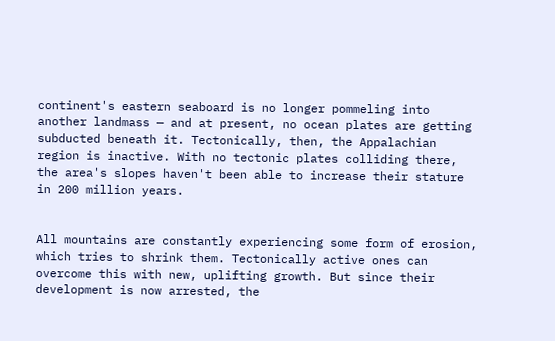continent's eastern seaboard is no longer pommeling into another landmass — and at present, no ocean plates are getting subducted beneath it. Tectonically, then, the Appalachian region is inactive. With no tectonic plates colliding there, the area's slopes haven't been able to increase their stature in 200 million years.


All mountains are constantly experiencing some form of erosion, which tries to shrink them. Tectonically active ones can overcome this with new, uplifting growth. But since their development is now arrested, the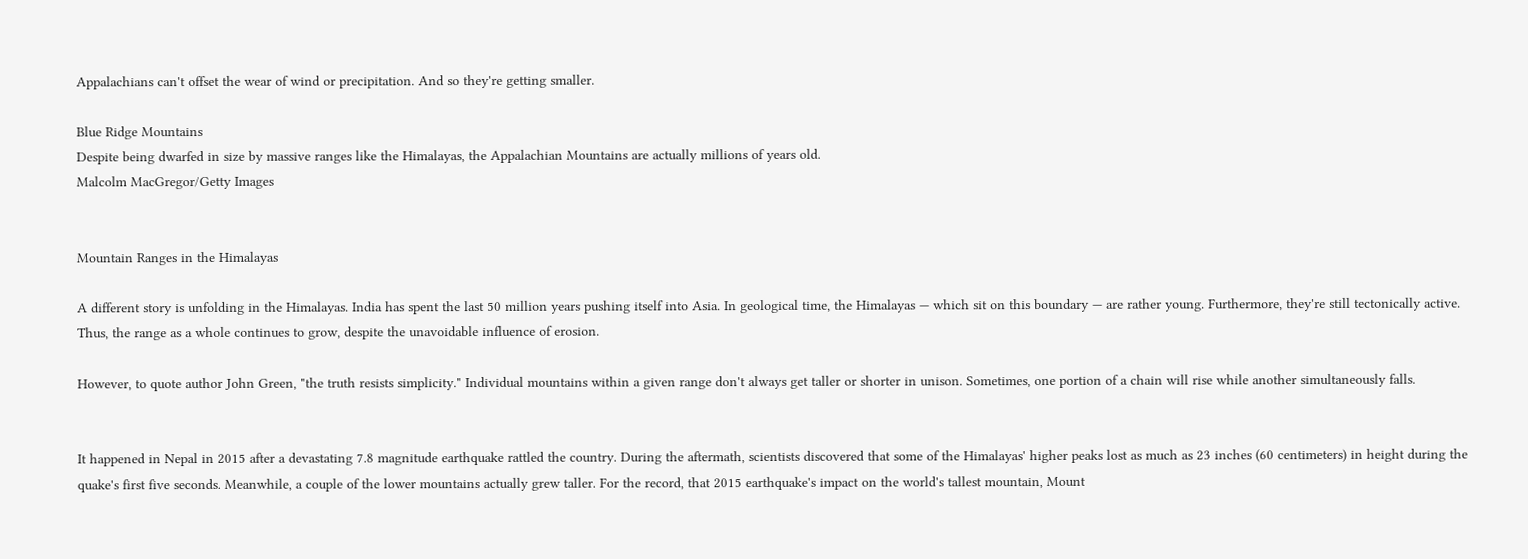Appalachians can't offset the wear of wind or precipitation. And so they're getting smaller.

Blue Ridge Mountains
Despite being dwarfed in size by massive ranges like the Himalayas, the Appalachian Mountains are actually millions of years old.
Malcolm MacGregor/Getty Images


Mountain Ranges in the Himalayas

A different story is unfolding in the Himalayas. India has spent the last 50 million years pushing itself into Asia. In geological time, the Himalayas — which sit on this boundary — are rather young. Furthermore, they're still tectonically active. Thus, the range as a whole continues to grow, despite the unavoidable influence of erosion.

However, to quote author John Green, "the truth resists simplicity." Individual mountains within a given range don't always get taller or shorter in unison. Sometimes, one portion of a chain will rise while another simultaneously falls.


It happened in Nepal in 2015 after a devastating 7.8 magnitude earthquake rattled the country. During the aftermath, scientists discovered that some of the Himalayas' higher peaks lost as much as 23 inches (60 centimeters) in height during the quake's first five seconds. Meanwhile, a couple of the lower mountains actually grew taller. For the record, that 2015 earthquake's impact on the world's tallest mountain, Mount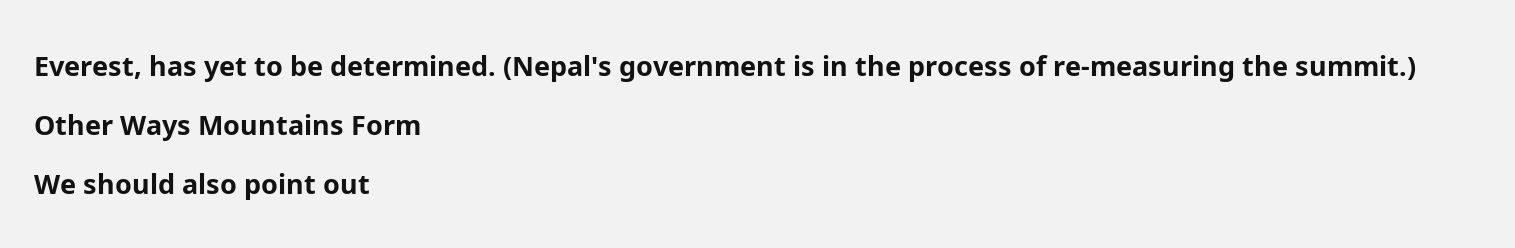Everest, has yet to be determined. (Nepal's government is in the process of re-measuring the summit.)

Other Ways Mountains Form

We should also point out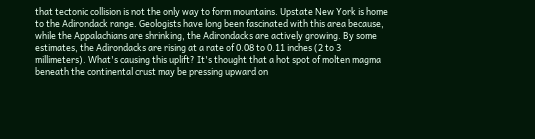that tectonic collision is not the only way to form mountains. Upstate New York is home to the Adirondack range. Geologists have long been fascinated with this area because, while the Appalachians are shrinking, the Adirondacks are actively growing. By some estimates, the Adirondacks are rising at a rate of 0.08 to 0.11 inches (2 to 3 millimeters). What's causing this uplift? It's thought that a hot spot of molten magma beneath the continental crust may be pressing upward on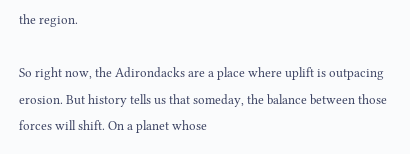the region.

So right now, the Adirondacks are a place where uplift is outpacing erosion. But history tells us that someday, the balance between those forces will shift. On a planet whose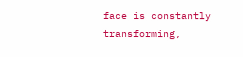face is constantly transforming,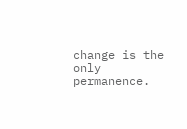change is the only permanence.